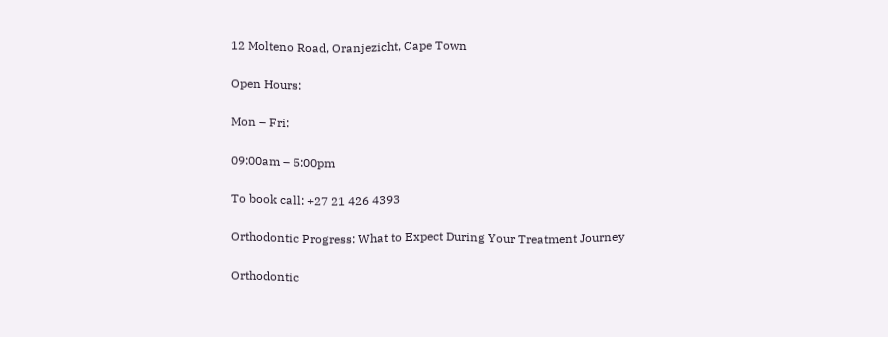12 Molteno Road, Oranjezicht, Cape Town

Open Hours:

Mon – Fri:

09:00am – 5:00pm

To book call: +27 21 426 4393

Orthodontic Progress: What to Expect During Your Treatment Journey

Orthodontic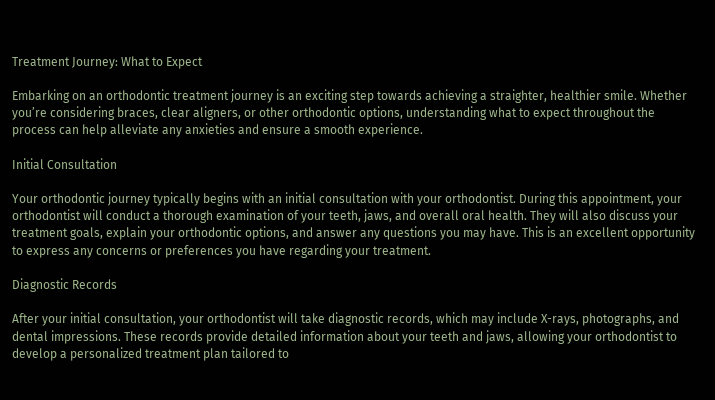Treatment Journey: What to Expect

Embarking on an orthodontic treatment journey is an exciting step towards achieving a straighter, healthier smile. Whether you’re considering braces, clear aligners, or other orthodontic options, understanding what to expect throughout the process can help alleviate any anxieties and ensure a smooth experience.

Initial Consultation

Your orthodontic journey typically begins with an initial consultation with your orthodontist. During this appointment, your orthodontist will conduct a thorough examination of your teeth, jaws, and overall oral health. They will also discuss your treatment goals, explain your orthodontic options, and answer any questions you may have. This is an excellent opportunity to express any concerns or preferences you have regarding your treatment.

Diagnostic Records

After your initial consultation, your orthodontist will take diagnostic records, which may include X-rays, photographs, and dental impressions. These records provide detailed information about your teeth and jaws, allowing your orthodontist to develop a personalized treatment plan tailored to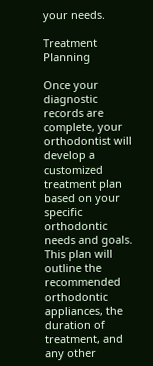your needs.

Treatment Planning

Once your diagnostic records are complete, your orthodontist will develop a customized treatment plan based on your specific orthodontic needs and goals. This plan will outline the recommended orthodontic appliances, the duration of treatment, and any other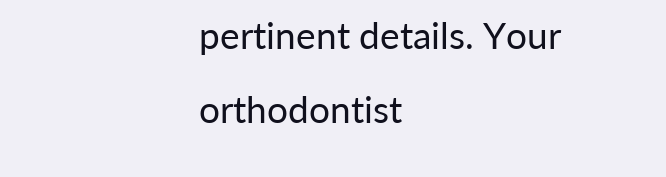pertinent details. Your orthodontist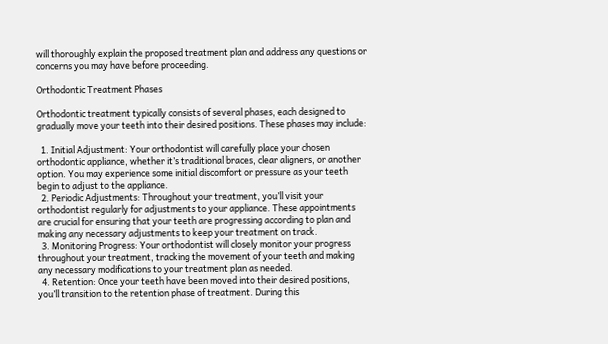will thoroughly explain the proposed treatment plan and address any questions or concerns you may have before proceeding.

Orthodontic Treatment Phases

Orthodontic treatment typically consists of several phases, each designed to gradually move your teeth into their desired positions. These phases may include:

  1. Initial Adjustment: Your orthodontist will carefully place your chosen orthodontic appliance, whether it’s traditional braces, clear aligners, or another option. You may experience some initial discomfort or pressure as your teeth begin to adjust to the appliance.
  2. Periodic Adjustments: Throughout your treatment, you’ll visit your orthodontist regularly for adjustments to your appliance. These appointments are crucial for ensuring that your teeth are progressing according to plan and making any necessary adjustments to keep your treatment on track.
  3. Monitoring Progress: Your orthodontist will closely monitor your progress throughout your treatment, tracking the movement of your teeth and making any necessary modifications to your treatment plan as needed.
  4. Retention: Once your teeth have been moved into their desired positions, you’ll transition to the retention phase of treatment. During this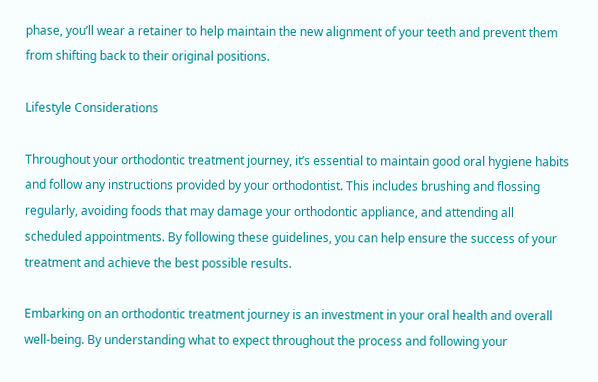phase, you’ll wear a retainer to help maintain the new alignment of your teeth and prevent them from shifting back to their original positions.

Lifestyle Considerations

Throughout your orthodontic treatment journey, it’s essential to maintain good oral hygiene habits and follow any instructions provided by your orthodontist. This includes brushing and flossing regularly, avoiding foods that may damage your orthodontic appliance, and attending all scheduled appointments. By following these guidelines, you can help ensure the success of your treatment and achieve the best possible results.

Embarking on an orthodontic treatment journey is an investment in your oral health and overall well-being. By understanding what to expect throughout the process and following your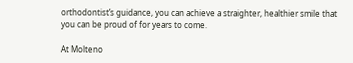orthodontist’s guidance, you can achieve a straighter, healthier smile that you can be proud of for years to come.

At Molteno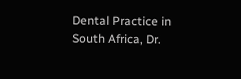Dental Practice in South Africa, Dr.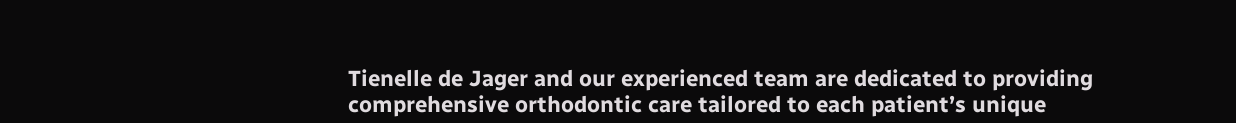Tienelle de Jager and our experienced team are dedicated to providing comprehensive orthodontic care tailored to each patient’s unique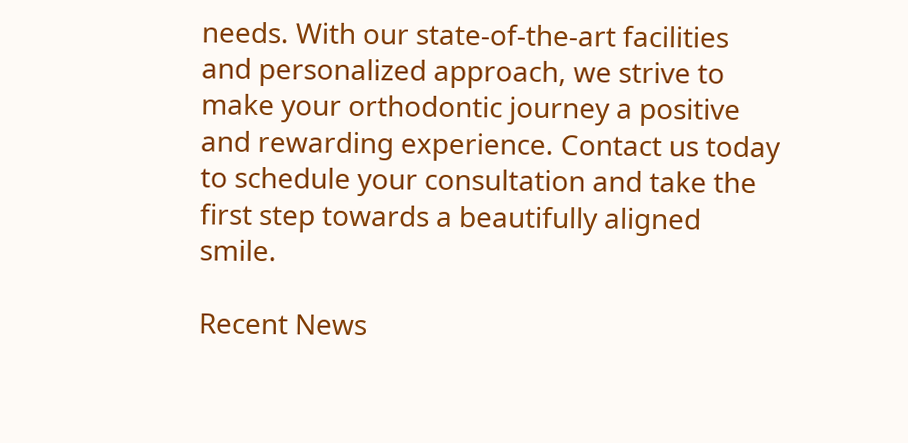needs. With our state-of-the-art facilities and personalized approach, we strive to make your orthodontic journey a positive and rewarding experience. Contact us today to schedule your consultation and take the first step towards a beautifully aligned smile.

Recent News